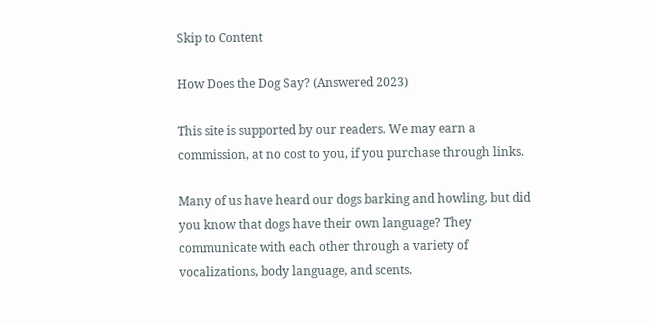Skip to Content

How Does the Dog Say? (Answered 2023)

This site is supported by our readers. We may earn a commission, at no cost to you, if you purchase through links.

Many of us have heard our dogs barking and howling, but did you know that dogs have their own language? They communicate with each other through a variety of vocalizations, body language, and scents.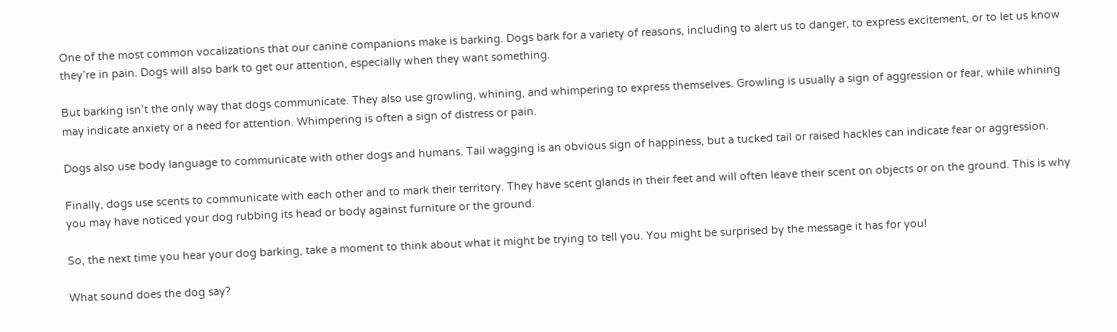One of the most common vocalizations that our canine companions make is barking. Dogs bark for a variety of reasons, including to alert us to danger, to express excitement, or to let us know they’re in pain. Dogs will also bark to get our attention, especially when they want something.

But barking isn’t the only way that dogs communicate. They also use growling, whining, and whimpering to express themselves. Growling is usually a sign of aggression or fear, while whining may indicate anxiety or a need for attention. Whimpering is often a sign of distress or pain.

Dogs also use body language to communicate with other dogs and humans. Tail wagging is an obvious sign of happiness, but a tucked tail or raised hackles can indicate fear or aggression.

Finally, dogs use scents to communicate with each other and to mark their territory. They have scent glands in their feet and will often leave their scent on objects or on the ground. This is why you may have noticed your dog rubbing its head or body against furniture or the ground.

So, the next time you hear your dog barking, take a moment to think about what it might be trying to tell you. You might be surprised by the message it has for you!

What sound does the dog say?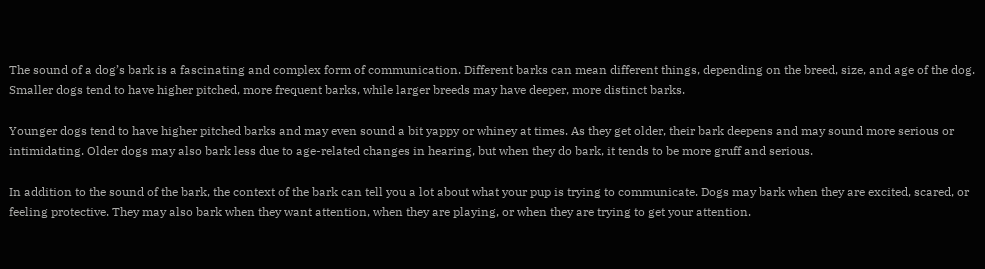The sound of a dog’s bark is a fascinating and complex form of communication. Different barks can mean different things, depending on the breed, size, and age of the dog. Smaller dogs tend to have higher pitched, more frequent barks, while larger breeds may have deeper, more distinct barks.

Younger dogs tend to have higher pitched barks and may even sound a bit yappy or whiney at times. As they get older, their bark deepens and may sound more serious or intimidating. Older dogs may also bark less due to age-related changes in hearing, but when they do bark, it tends to be more gruff and serious.

In addition to the sound of the bark, the context of the bark can tell you a lot about what your pup is trying to communicate. Dogs may bark when they are excited, scared, or feeling protective. They may also bark when they want attention, when they are playing, or when they are trying to get your attention.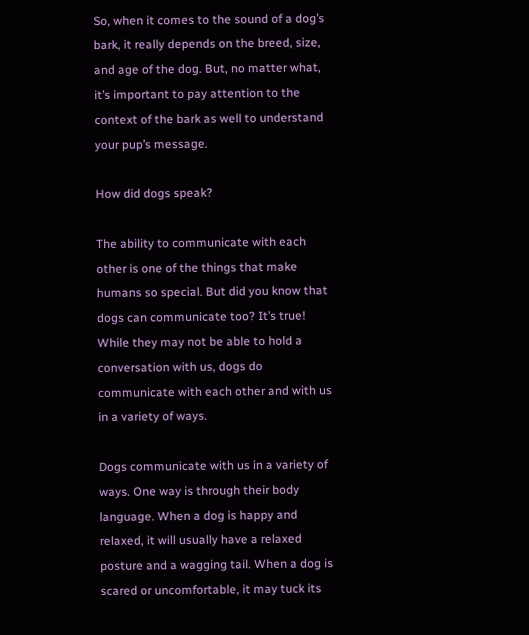So, when it comes to the sound of a dog’s bark, it really depends on the breed, size, and age of the dog. But, no matter what, it’s important to pay attention to the context of the bark as well to understand your pup’s message.

How did dogs speak?

The ability to communicate with each other is one of the things that make humans so special. But did you know that dogs can communicate too? It’s true! While they may not be able to hold a conversation with us, dogs do communicate with each other and with us in a variety of ways.

Dogs communicate with us in a variety of ways. One way is through their body language. When a dog is happy and relaxed, it will usually have a relaxed posture and a wagging tail. When a dog is scared or uncomfortable, it may tuck its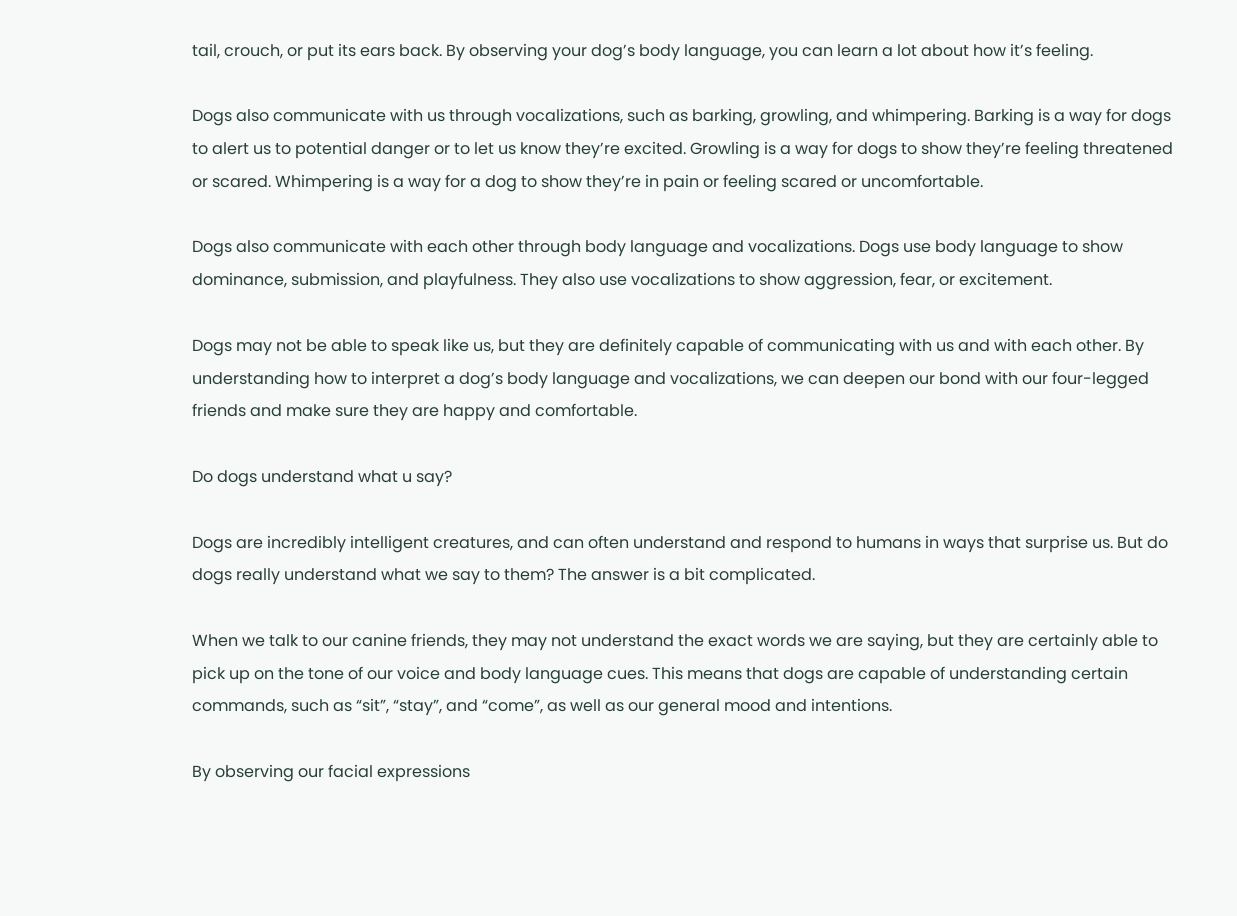tail, crouch, or put its ears back. By observing your dog’s body language, you can learn a lot about how it’s feeling.

Dogs also communicate with us through vocalizations, such as barking, growling, and whimpering. Barking is a way for dogs to alert us to potential danger or to let us know they’re excited. Growling is a way for dogs to show they’re feeling threatened or scared. Whimpering is a way for a dog to show they’re in pain or feeling scared or uncomfortable.

Dogs also communicate with each other through body language and vocalizations. Dogs use body language to show dominance, submission, and playfulness. They also use vocalizations to show aggression, fear, or excitement.

Dogs may not be able to speak like us, but they are definitely capable of communicating with us and with each other. By understanding how to interpret a dog’s body language and vocalizations, we can deepen our bond with our four-legged friends and make sure they are happy and comfortable.

Do dogs understand what u say?

Dogs are incredibly intelligent creatures, and can often understand and respond to humans in ways that surprise us. But do dogs really understand what we say to them? The answer is a bit complicated.

When we talk to our canine friends, they may not understand the exact words we are saying, but they are certainly able to pick up on the tone of our voice and body language cues. This means that dogs are capable of understanding certain commands, such as “sit”, “stay”, and “come”, as well as our general mood and intentions.

By observing our facial expressions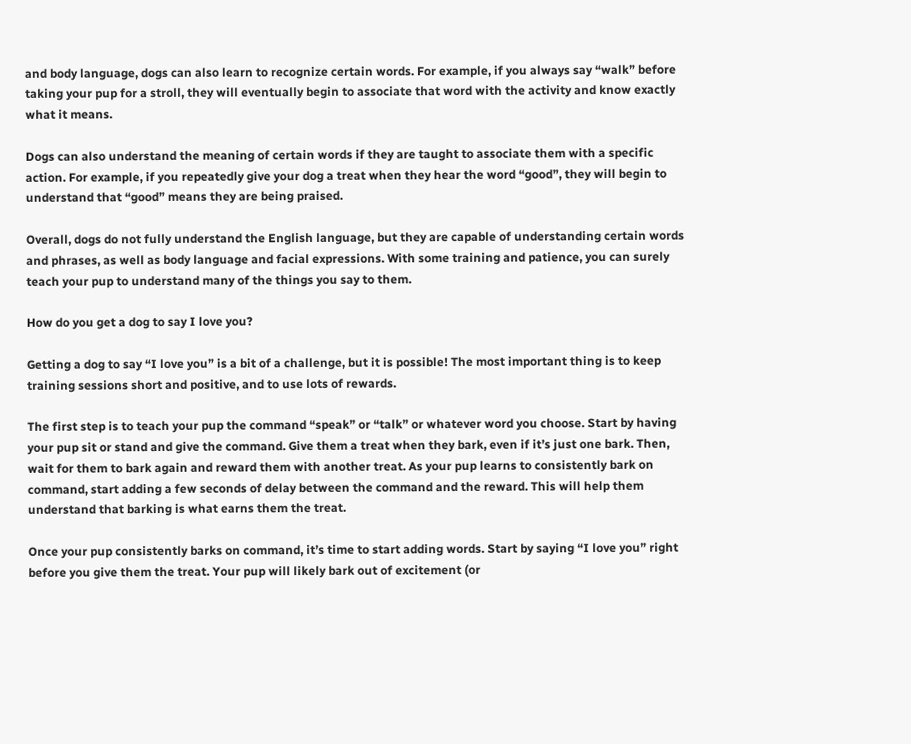and body language, dogs can also learn to recognize certain words. For example, if you always say “walk” before taking your pup for a stroll, they will eventually begin to associate that word with the activity and know exactly what it means.

Dogs can also understand the meaning of certain words if they are taught to associate them with a specific action. For example, if you repeatedly give your dog a treat when they hear the word “good”, they will begin to understand that “good” means they are being praised.

Overall, dogs do not fully understand the English language, but they are capable of understanding certain words and phrases, as well as body language and facial expressions. With some training and patience, you can surely teach your pup to understand many of the things you say to them.

How do you get a dog to say I love you?

Getting a dog to say “I love you” is a bit of a challenge, but it is possible! The most important thing is to keep training sessions short and positive, and to use lots of rewards.

The first step is to teach your pup the command “speak” or “talk” or whatever word you choose. Start by having your pup sit or stand and give the command. Give them a treat when they bark, even if it’s just one bark. Then, wait for them to bark again and reward them with another treat. As your pup learns to consistently bark on command, start adding a few seconds of delay between the command and the reward. This will help them understand that barking is what earns them the treat.

Once your pup consistently barks on command, it’s time to start adding words. Start by saying “I love you” right before you give them the treat. Your pup will likely bark out of excitement (or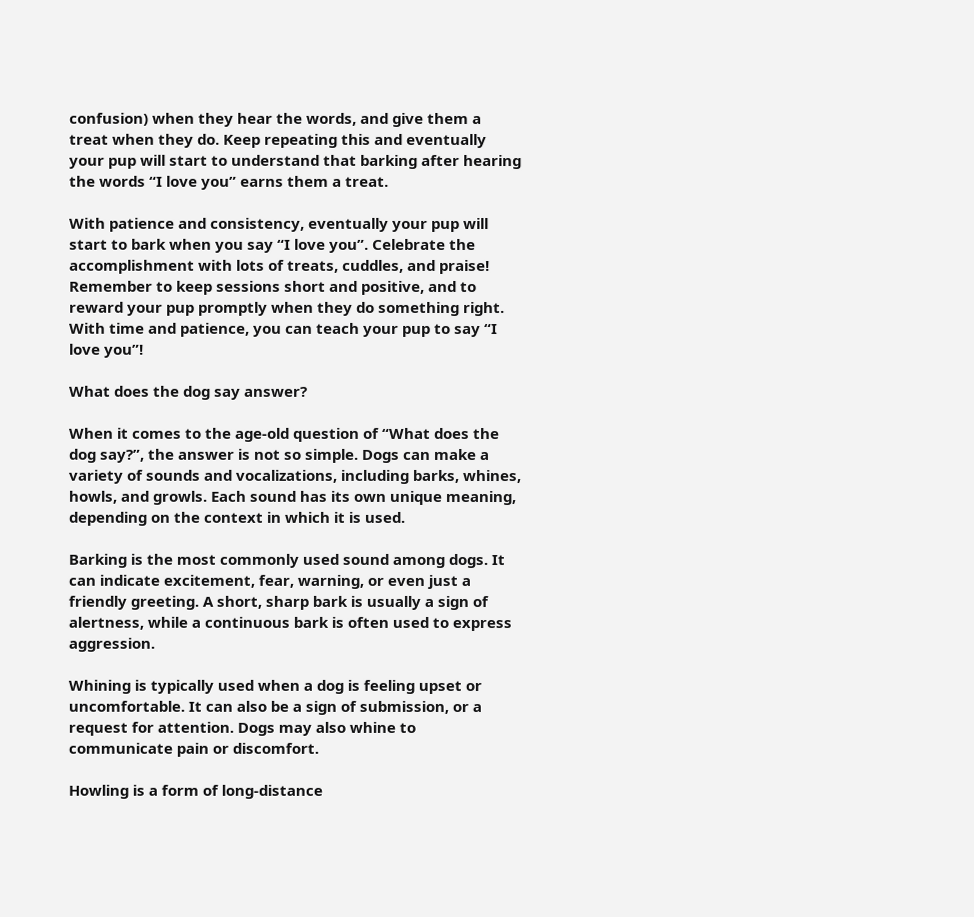confusion) when they hear the words, and give them a treat when they do. Keep repeating this and eventually your pup will start to understand that barking after hearing the words “I love you” earns them a treat.

With patience and consistency, eventually your pup will start to bark when you say “I love you”. Celebrate the accomplishment with lots of treats, cuddles, and praise! Remember to keep sessions short and positive, and to reward your pup promptly when they do something right. With time and patience, you can teach your pup to say “I love you”!

What does the dog say answer?

When it comes to the age-old question of “What does the dog say?”, the answer is not so simple. Dogs can make a variety of sounds and vocalizations, including barks, whines, howls, and growls. Each sound has its own unique meaning, depending on the context in which it is used.

Barking is the most commonly used sound among dogs. It can indicate excitement, fear, warning, or even just a friendly greeting. A short, sharp bark is usually a sign of alertness, while a continuous bark is often used to express aggression.

Whining is typically used when a dog is feeling upset or uncomfortable. It can also be a sign of submission, or a request for attention. Dogs may also whine to communicate pain or discomfort.

Howling is a form of long-distance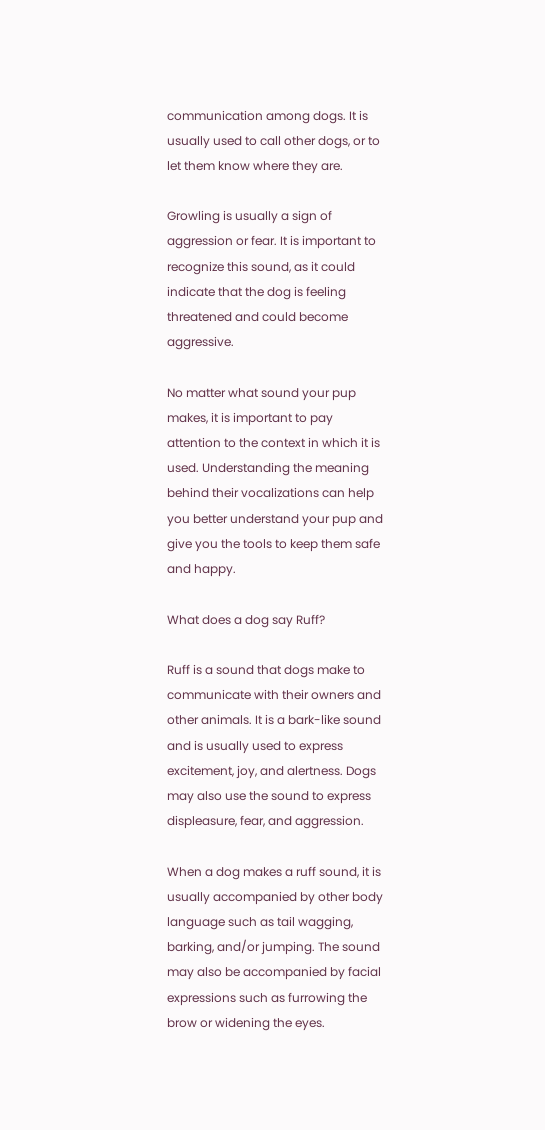communication among dogs. It is usually used to call other dogs, or to let them know where they are.

Growling is usually a sign of aggression or fear. It is important to recognize this sound, as it could indicate that the dog is feeling threatened and could become aggressive.

No matter what sound your pup makes, it is important to pay attention to the context in which it is used. Understanding the meaning behind their vocalizations can help you better understand your pup and give you the tools to keep them safe and happy.

What does a dog say Ruff?

Ruff is a sound that dogs make to communicate with their owners and other animals. It is a bark-like sound and is usually used to express excitement, joy, and alertness. Dogs may also use the sound to express displeasure, fear, and aggression.

When a dog makes a ruff sound, it is usually accompanied by other body language such as tail wagging, barking, and/or jumping. The sound may also be accompanied by facial expressions such as furrowing the brow or widening the eyes.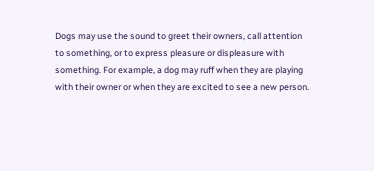Dogs may use the sound to greet their owners, call attention to something, or to express pleasure or displeasure with something. For example, a dog may ruff when they are playing with their owner or when they are excited to see a new person.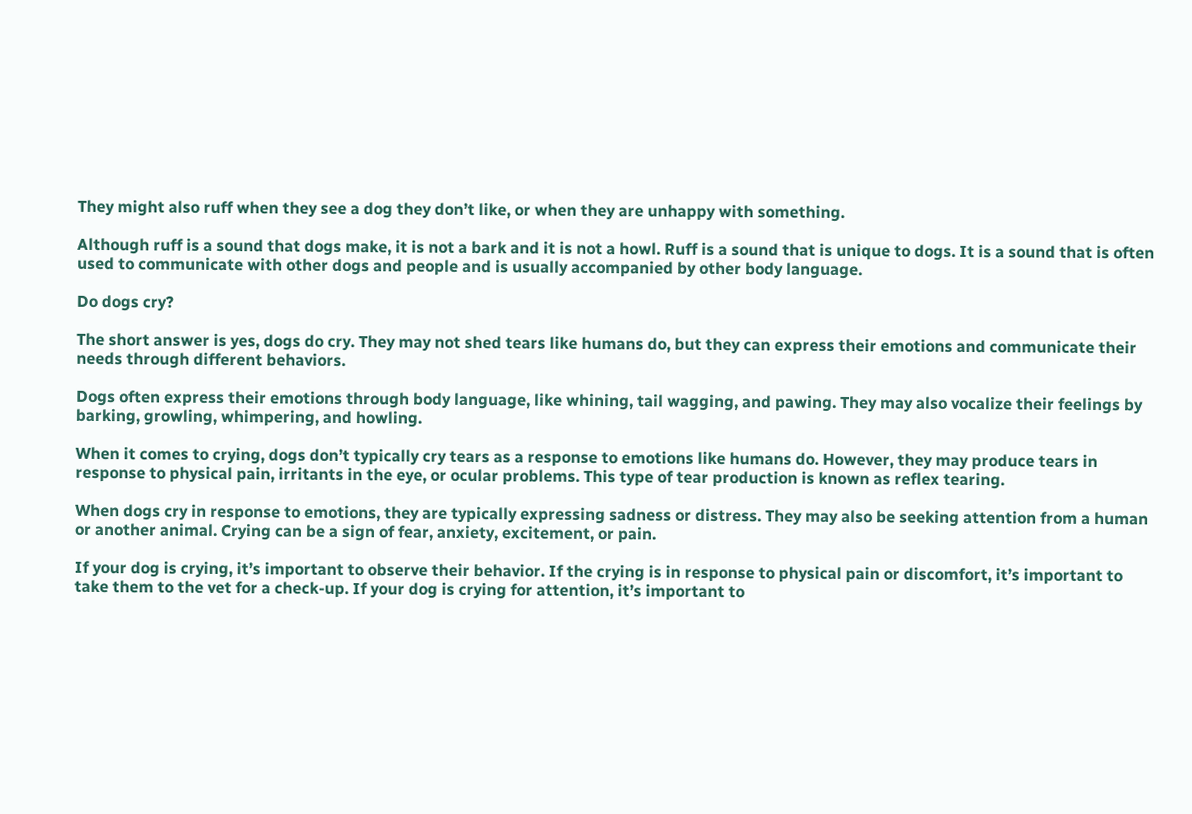They might also ruff when they see a dog they don’t like, or when they are unhappy with something.

Although ruff is a sound that dogs make, it is not a bark and it is not a howl. Ruff is a sound that is unique to dogs. It is a sound that is often used to communicate with other dogs and people and is usually accompanied by other body language.

Do dogs cry?

The short answer is yes, dogs do cry. They may not shed tears like humans do, but they can express their emotions and communicate their needs through different behaviors.

Dogs often express their emotions through body language, like whining, tail wagging, and pawing. They may also vocalize their feelings by barking, growling, whimpering, and howling.

When it comes to crying, dogs don’t typically cry tears as a response to emotions like humans do. However, they may produce tears in response to physical pain, irritants in the eye, or ocular problems. This type of tear production is known as reflex tearing.

When dogs cry in response to emotions, they are typically expressing sadness or distress. They may also be seeking attention from a human or another animal. Crying can be a sign of fear, anxiety, excitement, or pain.

If your dog is crying, it’s important to observe their behavior. If the crying is in response to physical pain or discomfort, it’s important to take them to the vet for a check-up. If your dog is crying for attention, it’s important to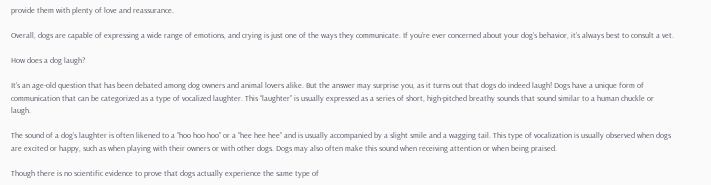provide them with plenty of love and reassurance.

Overall, dogs are capable of expressing a wide range of emotions, and crying is just one of the ways they communicate. If you’re ever concerned about your dog’s behavior, it’s always best to consult a vet.

How does a dog laugh?

It’s an age-old question that has been debated among dog owners and animal lovers alike. But the answer may surprise you, as it turns out that dogs do indeed laugh! Dogs have a unique form of communication that can be categorized as a type of vocalized laughter. This “laughter” is usually expressed as a series of short, high-pitched breathy sounds that sound similar to a human chuckle or laugh.

The sound of a dog’s laughter is often likened to a “hoo hoo hoo” or a “hee hee hee” and is usually accompanied by a slight smile and a wagging tail. This type of vocalization is usually observed when dogs are excited or happy, such as when playing with their owners or with other dogs. Dogs may also often make this sound when receiving attention or when being praised.

Though there is no scientific evidence to prove that dogs actually experience the same type of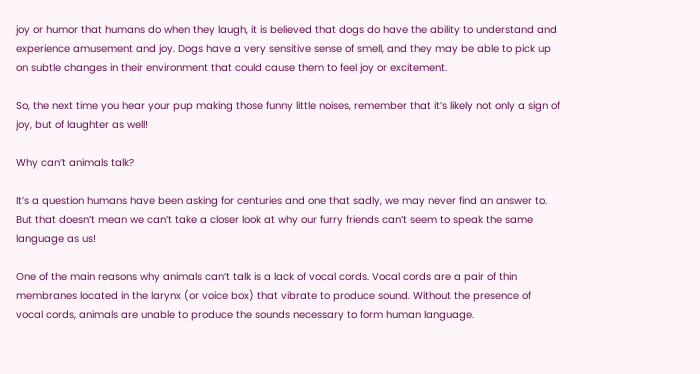joy or humor that humans do when they laugh, it is believed that dogs do have the ability to understand and experience amusement and joy. Dogs have a very sensitive sense of smell, and they may be able to pick up on subtle changes in their environment that could cause them to feel joy or excitement.

So, the next time you hear your pup making those funny little noises, remember that it’s likely not only a sign of joy, but of laughter as well!

Why can’t animals talk?

It’s a question humans have been asking for centuries and one that sadly, we may never find an answer to. But that doesn’t mean we can’t take a closer look at why our furry friends can’t seem to speak the same language as us!

One of the main reasons why animals can’t talk is a lack of vocal cords. Vocal cords are a pair of thin membranes located in the larynx (or voice box) that vibrate to produce sound. Without the presence of vocal cords, animals are unable to produce the sounds necessary to form human language.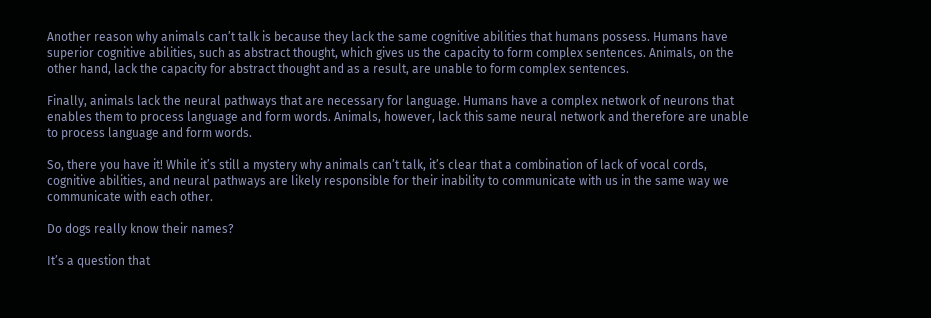Another reason why animals can’t talk is because they lack the same cognitive abilities that humans possess. Humans have superior cognitive abilities, such as abstract thought, which gives us the capacity to form complex sentences. Animals, on the other hand, lack the capacity for abstract thought and as a result, are unable to form complex sentences.

Finally, animals lack the neural pathways that are necessary for language. Humans have a complex network of neurons that enables them to process language and form words. Animals, however, lack this same neural network and therefore are unable to process language and form words.

So, there you have it! While it’s still a mystery why animals can’t talk, it’s clear that a combination of lack of vocal cords, cognitive abilities, and neural pathways are likely responsible for their inability to communicate with us in the same way we communicate with each other.

Do dogs really know their names?

It’s a question that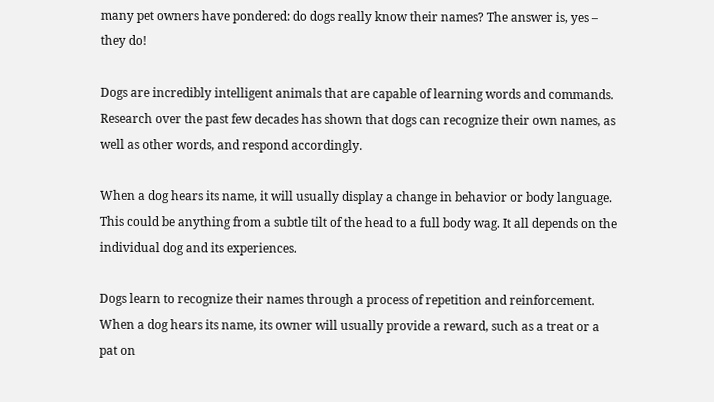many pet owners have pondered: do dogs really know their names? The answer is, yes – they do!

Dogs are incredibly intelligent animals that are capable of learning words and commands. Research over the past few decades has shown that dogs can recognize their own names, as well as other words, and respond accordingly.

When a dog hears its name, it will usually display a change in behavior or body language. This could be anything from a subtle tilt of the head to a full body wag. It all depends on the individual dog and its experiences.

Dogs learn to recognize their names through a process of repetition and reinforcement. When a dog hears its name, its owner will usually provide a reward, such as a treat or a pat on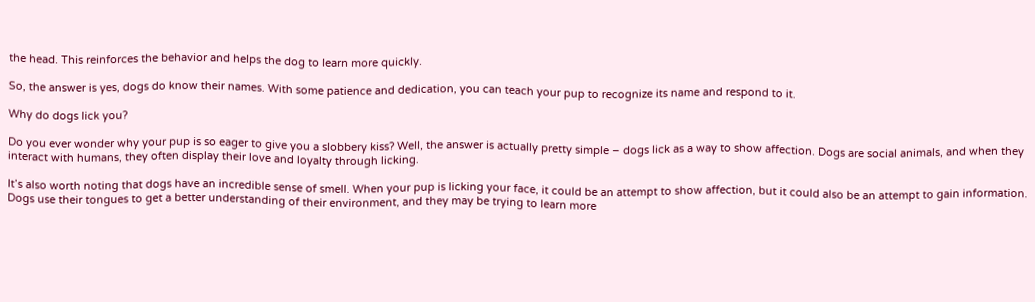the head. This reinforces the behavior and helps the dog to learn more quickly.

So, the answer is yes, dogs do know their names. With some patience and dedication, you can teach your pup to recognize its name and respond to it.

Why do dogs lick you?

Do you ever wonder why your pup is so eager to give you a slobbery kiss? Well, the answer is actually pretty simple – dogs lick as a way to show affection. Dogs are social animals, and when they interact with humans, they often display their love and loyalty through licking.

It’s also worth noting that dogs have an incredible sense of smell. When your pup is licking your face, it could be an attempt to show affection, but it could also be an attempt to gain information. Dogs use their tongues to get a better understanding of their environment, and they may be trying to learn more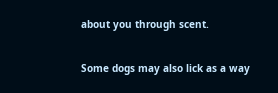about you through scent.

Some dogs may also lick as a way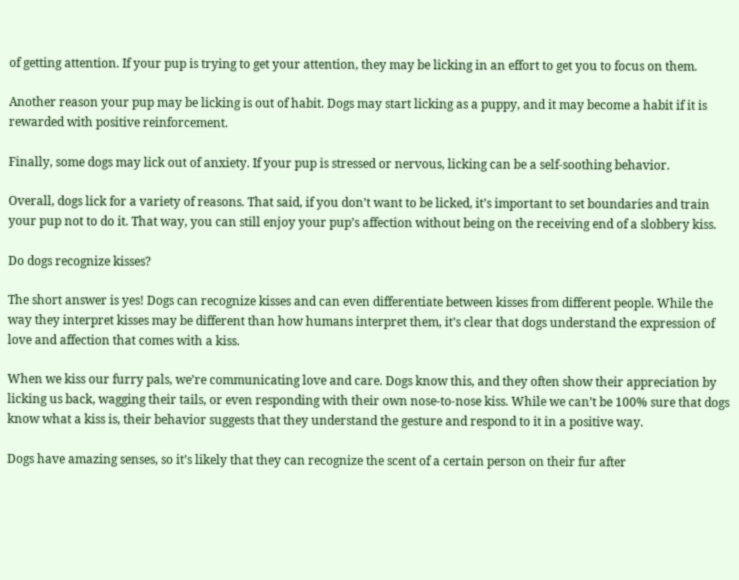of getting attention. If your pup is trying to get your attention, they may be licking in an effort to get you to focus on them.

Another reason your pup may be licking is out of habit. Dogs may start licking as a puppy, and it may become a habit if it is rewarded with positive reinforcement.

Finally, some dogs may lick out of anxiety. If your pup is stressed or nervous, licking can be a self-soothing behavior.

Overall, dogs lick for a variety of reasons. That said, if you don’t want to be licked, it’s important to set boundaries and train your pup not to do it. That way, you can still enjoy your pup’s affection without being on the receiving end of a slobbery kiss.

Do dogs recognize kisses?

The short answer is yes! Dogs can recognize kisses and can even differentiate between kisses from different people. While the way they interpret kisses may be different than how humans interpret them, it’s clear that dogs understand the expression of love and affection that comes with a kiss.

When we kiss our furry pals, we’re communicating love and care. Dogs know this, and they often show their appreciation by licking us back, wagging their tails, or even responding with their own nose-to-nose kiss. While we can’t be 100% sure that dogs know what a kiss is, their behavior suggests that they understand the gesture and respond to it in a positive way.

Dogs have amazing senses, so it’s likely that they can recognize the scent of a certain person on their fur after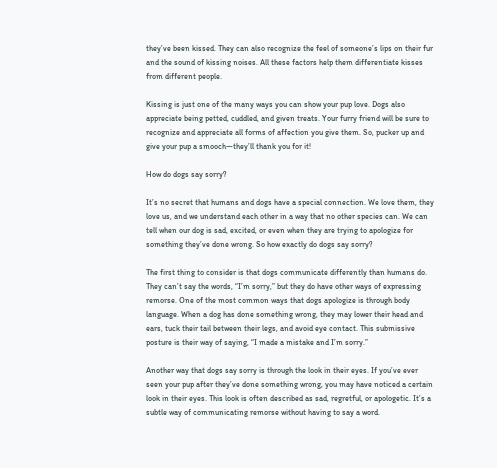they’ve been kissed. They can also recognize the feel of someone’s lips on their fur and the sound of kissing noises. All these factors help them differentiate kisses from different people.

Kissing is just one of the many ways you can show your pup love. Dogs also appreciate being petted, cuddled, and given treats. Your furry friend will be sure to recognize and appreciate all forms of affection you give them. So, pucker up and give your pup a smooch—they’ll thank you for it!

How do dogs say sorry?

It’s no secret that humans and dogs have a special connection. We love them, they love us, and we understand each other in a way that no other species can. We can tell when our dog is sad, excited, or even when they are trying to apologize for something they’ve done wrong. So how exactly do dogs say sorry?

The first thing to consider is that dogs communicate differently than humans do. They can’t say the words, “I’m sorry,” but they do have other ways of expressing remorse. One of the most common ways that dogs apologize is through body language. When a dog has done something wrong, they may lower their head and ears, tuck their tail between their legs, and avoid eye contact. This submissive posture is their way of saying, “I made a mistake and I’m sorry.”

Another way that dogs say sorry is through the look in their eyes. If you’ve ever seen your pup after they’ve done something wrong, you may have noticed a certain look in their eyes. This look is often described as sad, regretful, or apologetic. It’s a subtle way of communicating remorse without having to say a word.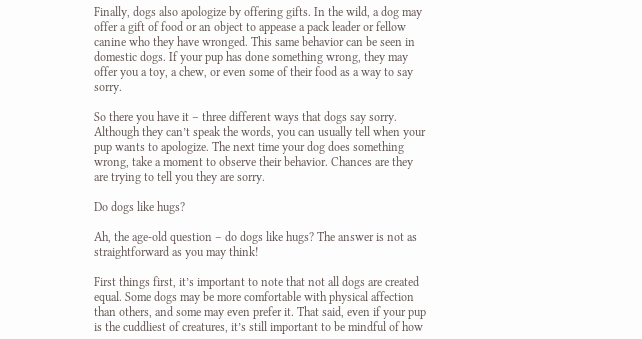Finally, dogs also apologize by offering gifts. In the wild, a dog may offer a gift of food or an object to appease a pack leader or fellow canine who they have wronged. This same behavior can be seen in domestic dogs. If your pup has done something wrong, they may offer you a toy, a chew, or even some of their food as a way to say sorry.

So there you have it – three different ways that dogs say sorry. Although they can’t speak the words, you can usually tell when your pup wants to apologize. The next time your dog does something wrong, take a moment to observe their behavior. Chances are they are trying to tell you they are sorry.

Do dogs like hugs?

Ah, the age-old question – do dogs like hugs? The answer is not as straightforward as you may think!

First things first, it’s important to note that not all dogs are created equal. Some dogs may be more comfortable with physical affection than others, and some may even prefer it. That said, even if your pup is the cuddliest of creatures, it’s still important to be mindful of how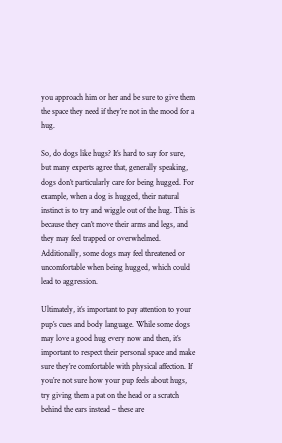you approach him or her and be sure to give them the space they need if they’re not in the mood for a hug.

So, do dogs like hugs? It’s hard to say for sure, but many experts agree that, generally speaking, dogs don’t particularly care for being hugged. For example, when a dog is hugged, their natural instinct is to try and wiggle out of the hug. This is because they can’t move their arms and legs, and they may feel trapped or overwhelmed. Additionally, some dogs may feel threatened or uncomfortable when being hugged, which could lead to aggression.

Ultimately, it’s important to pay attention to your pup’s cues and body language. While some dogs may love a good hug every now and then, it’s important to respect their personal space and make sure they’re comfortable with physical affection. If you’re not sure how your pup feels about hugs, try giving them a pat on the head or a scratch behind the ears instead – these are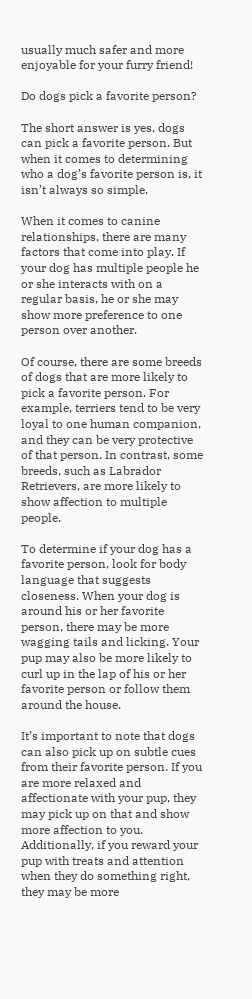usually much safer and more enjoyable for your furry friend!

Do dogs pick a favorite person?

The short answer is yes, dogs can pick a favorite person. But when it comes to determining who a dog’s favorite person is, it isn’t always so simple.

When it comes to canine relationships, there are many factors that come into play. If your dog has multiple people he or she interacts with on a regular basis, he or she may show more preference to one person over another.

Of course, there are some breeds of dogs that are more likely to pick a favorite person. For example, terriers tend to be very loyal to one human companion, and they can be very protective of that person. In contrast, some breeds, such as Labrador Retrievers, are more likely to show affection to multiple people.

To determine if your dog has a favorite person, look for body language that suggests closeness. When your dog is around his or her favorite person, there may be more wagging tails and licking. Your pup may also be more likely to curl up in the lap of his or her favorite person or follow them around the house.

It’s important to note that dogs can also pick up on subtle cues from their favorite person. If you are more relaxed and affectionate with your pup, they may pick up on that and show more affection to you. Additionally, if you reward your pup with treats and attention when they do something right, they may be more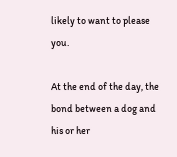likely to want to please you.

At the end of the day, the bond between a dog and his or her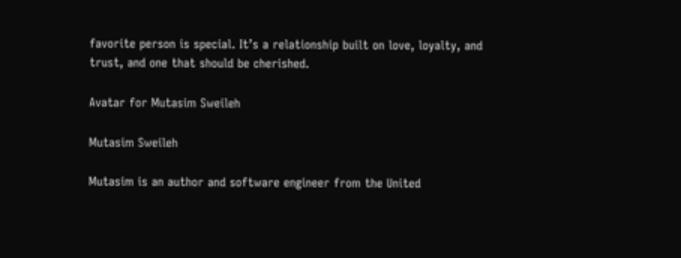favorite person is special. It’s a relationship built on love, loyalty, and trust, and one that should be cherished.

Avatar for Mutasim Sweileh

Mutasim Sweileh

Mutasim is an author and software engineer from the United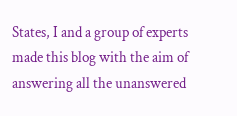States, I and a group of experts made this blog with the aim of answering all the unanswered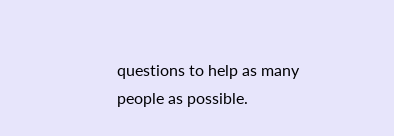questions to help as many people as possible.